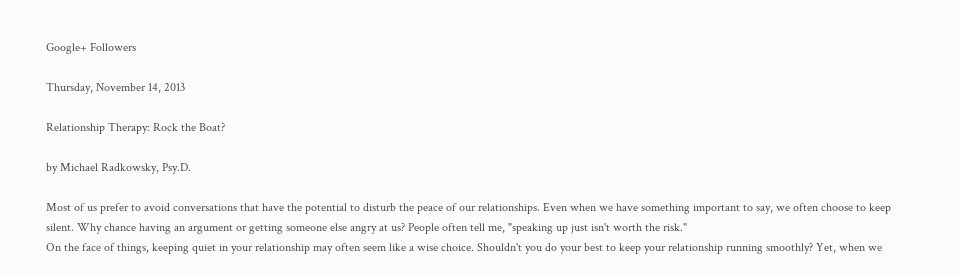Google+ Followers

Thursday, November 14, 2013

Relationship Therapy: Rock the Boat?

by Michael Radkowsky, Psy.D.

Most of us prefer to avoid conversations that have the potential to disturb the peace of our relationships. Even when we have something important to say, we often choose to keep silent. Why chance having an argument or getting someone else angry at us? People often tell me, "speaking up just isn't worth the risk."
On the face of things, keeping quiet in your relationship may often seem like a wise choice. Shouldn't you do your best to keep your relationship running smoothly? Yet, when we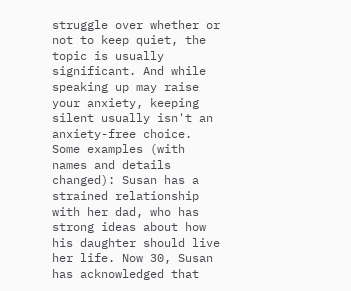struggle over whether or not to keep quiet, the topic is usually significant. And while speaking up may raise your anxiety, keeping silent usually isn't an anxiety-free choice.
Some examples (with names and details changed): Susan has a strained relationship with her dad, who has strong ideas about how his daughter should live her life. Now 30, Susan has acknowledged that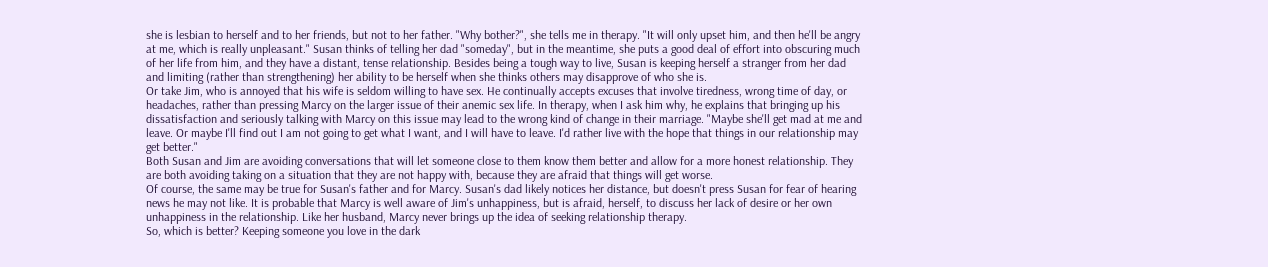she is lesbian to herself and to her friends, but not to her father. "Why bother?", she tells me in therapy. "It will only upset him, and then he'll be angry at me, which is really unpleasant." Susan thinks of telling her dad "someday", but in the meantime, she puts a good deal of effort into obscuring much of her life from him, and they have a distant, tense relationship. Besides being a tough way to live, Susan is keeping herself a stranger from her dad and limiting (rather than strengthening) her ability to be herself when she thinks others may disapprove of who she is.
Or take Jim, who is annoyed that his wife is seldom willing to have sex. He continually accepts excuses that involve tiredness, wrong time of day, or headaches, rather than pressing Marcy on the larger issue of their anemic sex life. In therapy, when I ask him why, he explains that bringing up his dissatisfaction and seriously talking with Marcy on this issue may lead to the wrong kind of change in their marriage. "Maybe she'll get mad at me and leave. Or maybe I'll find out I am not going to get what I want, and I will have to leave. I'd rather live with the hope that things in our relationship may get better."
Both Susan and Jim are avoiding conversations that will let someone close to them know them better and allow for a more honest relationship. They are both avoiding taking on a situation that they are not happy with, because they are afraid that things will get worse.
Of course, the same may be true for Susan's father and for Marcy. Susan's dad likely notices her distance, but doesn't press Susan for fear of hearing news he may not like. It is probable that Marcy is well aware of Jim's unhappiness, but is afraid, herself, to discuss her lack of desire or her own unhappiness in the relationship. Like her husband, Marcy never brings up the idea of seeking relationship therapy.
So, which is better? Keeping someone you love in the dark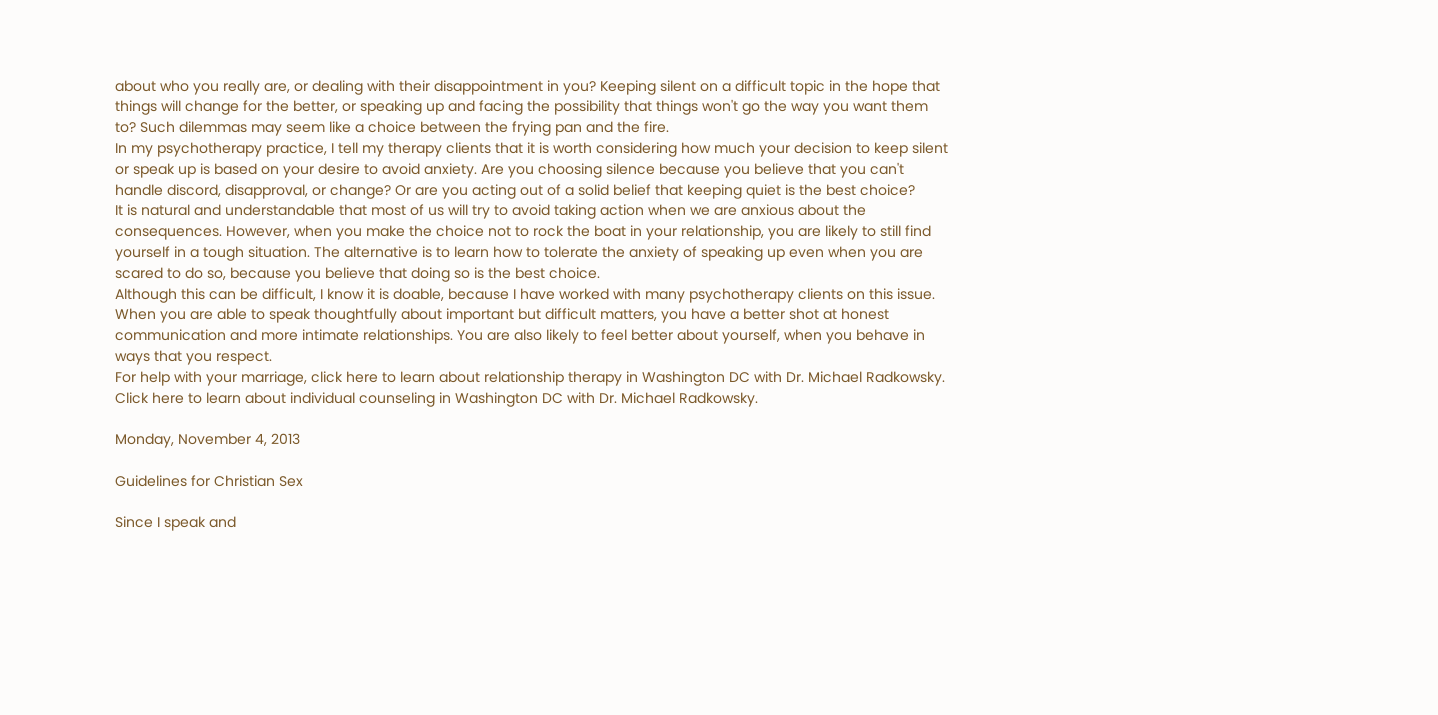about who you really are, or dealing with their disappointment in you? Keeping silent on a difficult topic in the hope that things will change for the better, or speaking up and facing the possibility that things won't go the way you want them to? Such dilemmas may seem like a choice between the frying pan and the fire.
In my psychotherapy practice, I tell my therapy clients that it is worth considering how much your decision to keep silent or speak up is based on your desire to avoid anxiety. Are you choosing silence because you believe that you can't handle discord, disapproval, or change? Or are you acting out of a solid belief that keeping quiet is the best choice?
It is natural and understandable that most of us will try to avoid taking action when we are anxious about the consequences. However, when you make the choice not to rock the boat in your relationship, you are likely to still find yourself in a tough situation. The alternative is to learn how to tolerate the anxiety of speaking up even when you are scared to do so, because you believe that doing so is the best choice.
Although this can be difficult, I know it is doable, because I have worked with many psychotherapy clients on this issue. When you are able to speak thoughtfully about important but difficult matters, you have a better shot at honest communication and more intimate relationships. You are also likely to feel better about yourself, when you behave in ways that you respect.
For help with your marriage, click here to learn about relationship therapy in Washington DC with Dr. Michael Radkowsky.
Click here to learn about individual counseling in Washington DC with Dr. Michael Radkowsky.

Monday, November 4, 2013

Guidelines for Christian Sex

Since I speak and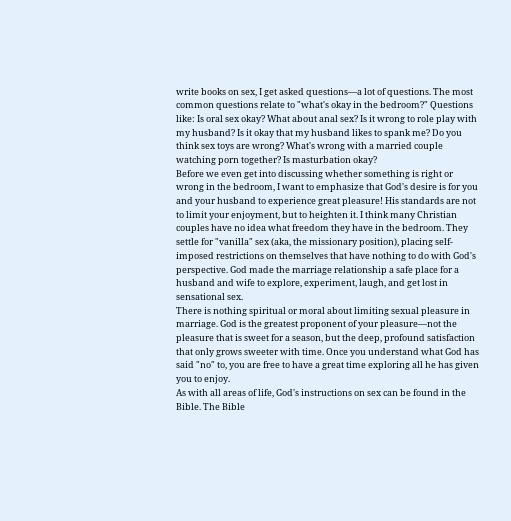write books on sex, I get asked questions—a lot of questions. The most common questions relate to "what's okay in the bedroom?" Questions like: Is oral sex okay? What about anal sex? Is it wrong to role play with my husband? Is it okay that my husband likes to spank me? Do you think sex toys are wrong? What's wrong with a married couple watching porn together? Is masturbation okay?
Before we even get into discussing whether something is right or wrong in the bedroom, I want to emphasize that God's desire is for you and your husband to experience great pleasure! His standards are not to limit your enjoyment, but to heighten it. I think many Christian couples have no idea what freedom they have in the bedroom. They settle for "vanilla" sex (aka, the missionary position), placing self-imposed restrictions on themselves that have nothing to do with God's perspective. God made the marriage relationship a safe place for a husband and wife to explore, experiment, laugh, and get lost in sensational sex.
There is nothing spiritual or moral about limiting sexual pleasure in marriage. God is the greatest proponent of your pleasure—not the pleasure that is sweet for a season, but the deep, profound satisfaction that only grows sweeter with time. Once you understand what God has said "no" to, you are free to have a great time exploring all he has given you to enjoy.
As with all areas of life, God's instructions on sex can be found in the Bible. The Bible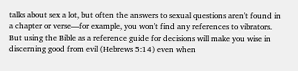talks about sex a lot, but often the answers to sexual questions aren't found in a chapter or verse—for example, you won't find any references to vibrators. But using the Bible as a reference guide for decisions will make you wise in discerning good from evil (Hebrews 5:14) even when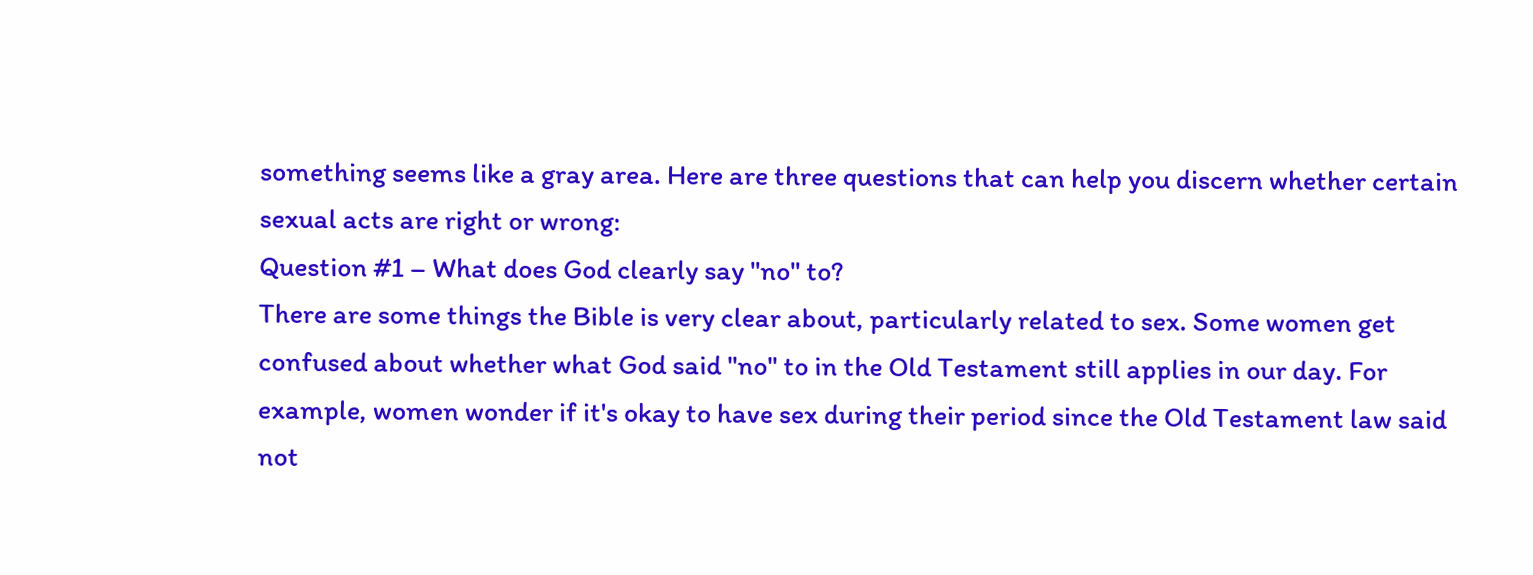something seems like a gray area. Here are three questions that can help you discern whether certain sexual acts are right or wrong:
Question #1 – What does God clearly say "no" to?
There are some things the Bible is very clear about, particularly related to sex. Some women get confused about whether what God said "no" to in the Old Testament still applies in our day. For example, women wonder if it's okay to have sex during their period since the Old Testament law said not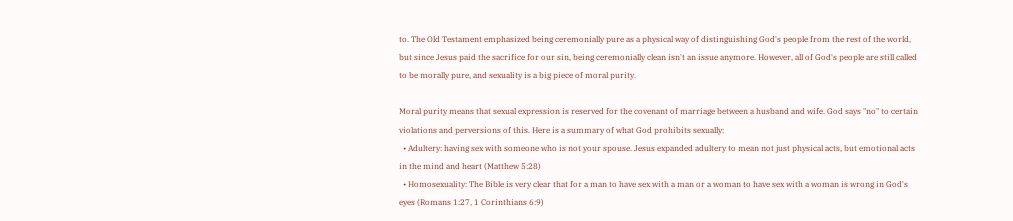to. The Old Testament emphasized being ceremonially pure as a physical way of distinguishing God's people from the rest of the world, but since Jesus paid the sacrifice for our sin, being ceremonially clean isn't an issue anymore. However, all of God's people are still called to be morally pure, and sexuality is a big piece of moral purity.

Moral purity means that sexual expression is reserved for the covenant of marriage between a husband and wife. God says "no" to certain violations and perversions of this. Here is a summary of what God prohibits sexually:
  • Adultery: having sex with someone who is not your spouse. Jesus expanded adultery to mean not just physical acts, but emotional acts in the mind and heart (Matthew 5:28)
  • Homosexuality: The Bible is very clear that for a man to have sex with a man or a woman to have sex with a woman is wrong in God's eyes (Romans 1:27, 1 Corinthians 6:9)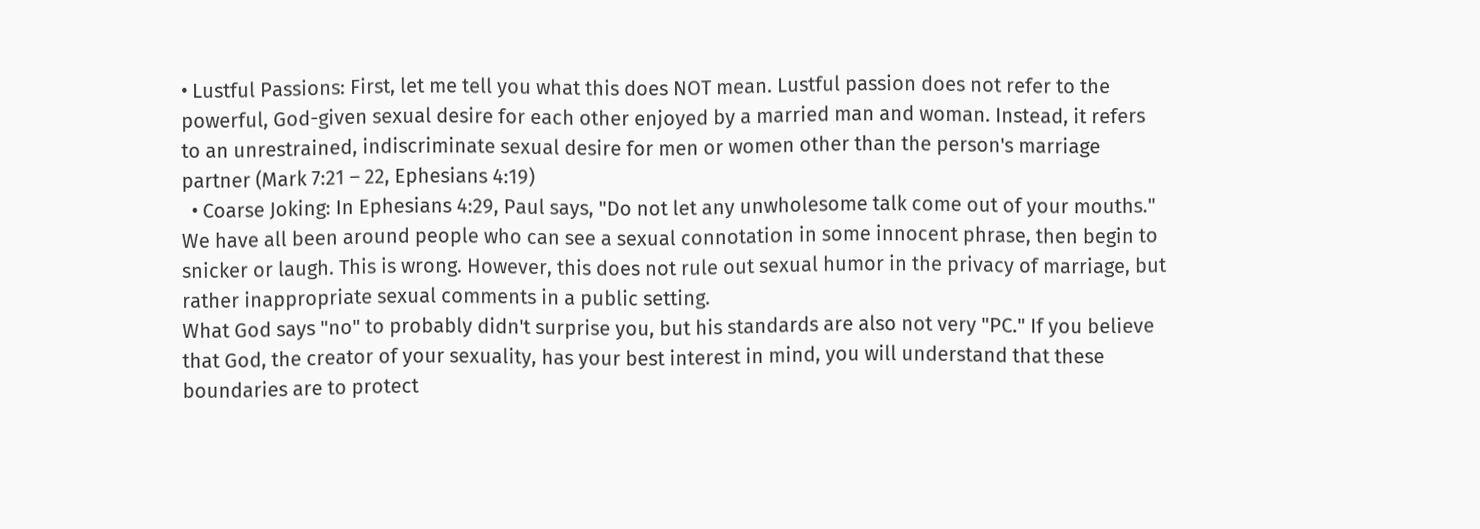• Lustful Passions: First, let me tell you what this does NOT mean. Lustful passion does not refer to the powerful, God-given sexual desire for each other enjoyed by a married man and woman. Instead, it refers to an unrestrained, indiscriminate sexual desire for men or women other than the person's marriage partner (Mark 7:21 – 22, Ephesians 4:19)
  • Coarse Joking: In Ephesians 4:29, Paul says, "Do not let any unwholesome talk come out of your mouths." We have all been around people who can see a sexual connotation in some innocent phrase, then begin to snicker or laugh. This is wrong. However, this does not rule out sexual humor in the privacy of marriage, but rather inappropriate sexual comments in a public setting.
What God says "no" to probably didn't surprise you, but his standards are also not very "PC." If you believe that God, the creator of your sexuality, has your best interest in mind, you will understand that these boundaries are to protect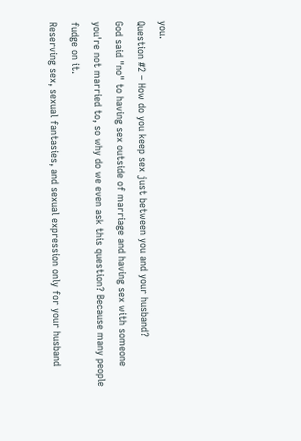you.
Question #2 – How do you keep sex just between you and your husband?
God said "no" to having sex outside of marriage and having sex with someone you're not married to, so why do we even ask this question? Because many people fudge on it.
Reserving sex, sexual fantasies, and sexual expression only for your husband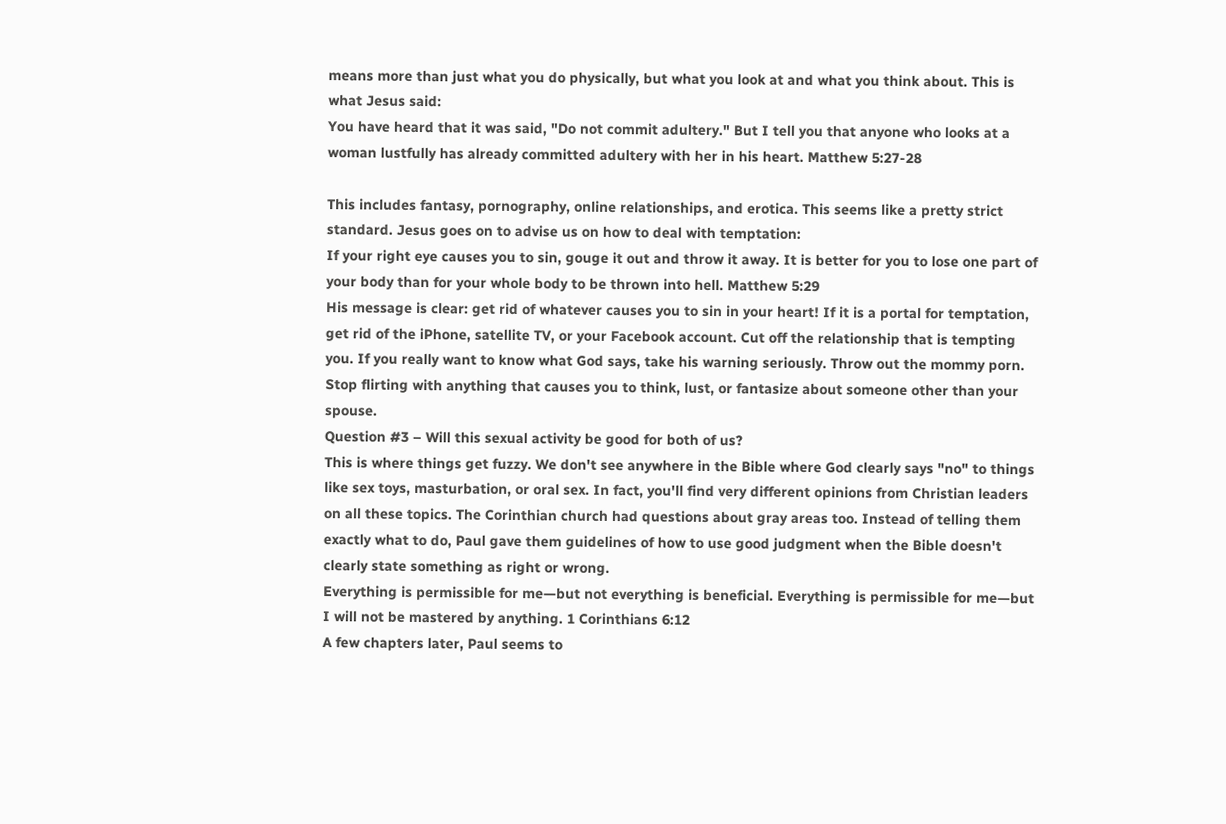means more than just what you do physically, but what you look at and what you think about. This is what Jesus said:
You have heard that it was said, "Do not commit adultery." But I tell you that anyone who looks at a woman lustfully has already committed adultery with her in his heart. Matthew 5:27-28

This includes fantasy, pornography, online relationships, and erotica. This seems like a pretty strict standard. Jesus goes on to advise us on how to deal with temptation:
If your right eye causes you to sin, gouge it out and throw it away. It is better for you to lose one part of your body than for your whole body to be thrown into hell. Matthew 5:29
His message is clear: get rid of whatever causes you to sin in your heart! If it is a portal for temptation, get rid of the iPhone, satellite TV, or your Facebook account. Cut off the relationship that is tempting you. If you really want to know what God says, take his warning seriously. Throw out the mommy porn. Stop flirting with anything that causes you to think, lust, or fantasize about someone other than your spouse.
Question #3 – Will this sexual activity be good for both of us?
This is where things get fuzzy. We don't see anywhere in the Bible where God clearly says "no" to things like sex toys, masturbation, or oral sex. In fact, you'll find very different opinions from Christian leaders on all these topics. The Corinthian church had questions about gray areas too. Instead of telling them exactly what to do, Paul gave them guidelines of how to use good judgment when the Bible doesn't clearly state something as right or wrong.
Everything is permissible for me—but not everything is beneficial. Everything is permissible for me—but I will not be mastered by anything. 1 Corinthians 6:12
A few chapters later, Paul seems to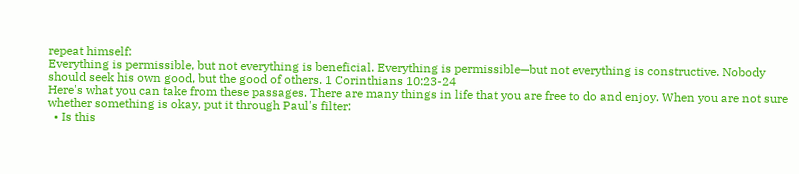repeat himself:
Everything is permissible, but not everything is beneficial. Everything is permissible—but not everything is constructive. Nobody should seek his own good, but the good of others. 1 Corinthians 10:23-24
Here's what you can take from these passages. There are many things in life that you are free to do and enjoy. When you are not sure whether something is okay, put it through Paul's filter:
  • Is this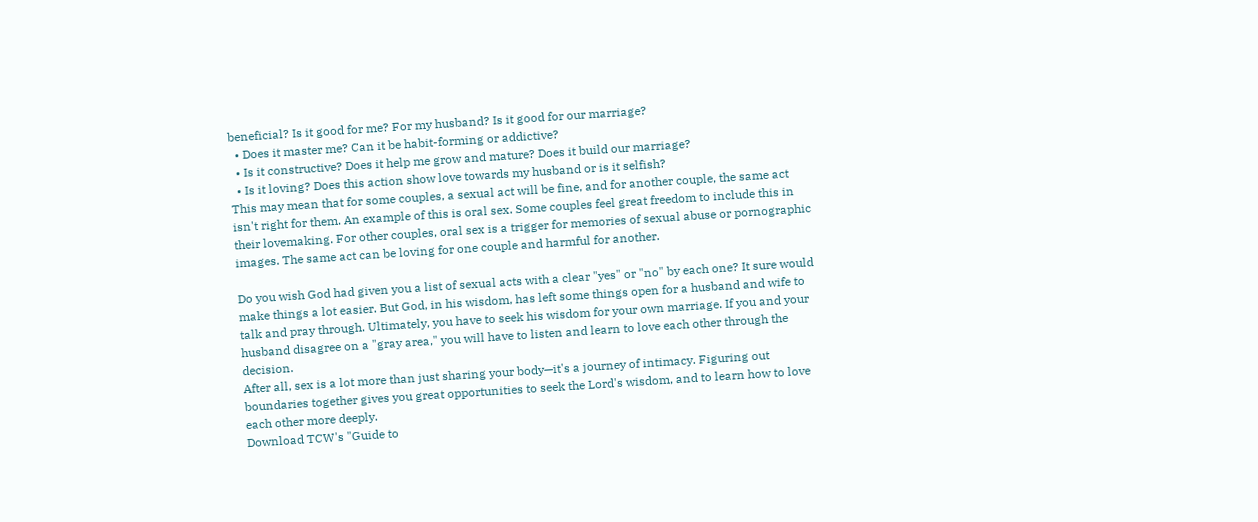beneficial? Is it good for me? For my husband? Is it good for our marriage?
  • Does it master me? Can it be habit-forming or addictive?
  • Is it constructive? Does it help me grow and mature? Does it build our marriage?
  • Is it loving? Does this action show love towards my husband or is it selfish?
This may mean that for some couples, a sexual act will be fine, and for another couple, the same act isn't right for them. An example of this is oral sex. Some couples feel great freedom to include this in their lovemaking. For other couples, oral sex is a trigger for memories of sexual abuse or pornographic images. The same act can be loving for one couple and harmful for another.

Do you wish God had given you a list of sexual acts with a clear "yes" or "no" by each one? It sure would make things a lot easier. But God, in his wisdom, has left some things open for a husband and wife to talk and pray through. Ultimately, you have to seek his wisdom for your own marriage. If you and your husband disagree on a "gray area," you will have to listen and learn to love each other through the decision.
After all, sex is a lot more than just sharing your body—it's a journey of intimacy. Figuring out boundaries together gives you great opportunities to seek the Lord's wisdom, and to learn how to love each other more deeply.
Download TCW's "Guide to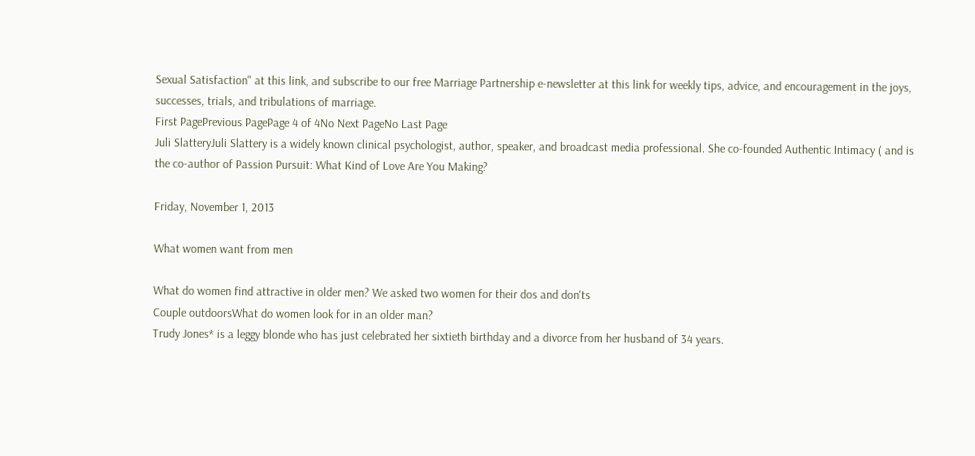Sexual Satisfaction" at this link, and subscribe to our free Marriage Partnership e-newsletter at this link for weekly tips, advice, and encouragement in the joys, successes, trials, and tribulations of marriage.
First PagePrevious PagePage 4 of 4No Next PageNo Last Page
Juli SlatteryJuli Slattery is a widely known clinical psychologist, author, speaker, and broadcast media professional. She co-founded Authentic Intimacy ( and is the co-author of Passion Pursuit: What Kind of Love Are You Making?

Friday, November 1, 2013

What women want from men

What do women find attractive in older men? We asked two women for their dos and don'ts
Couple outdoorsWhat do women look for in an older man?
Trudy Jones* is a leggy blonde who has just celebrated her sixtieth birthday and a divorce from her husband of 34 years.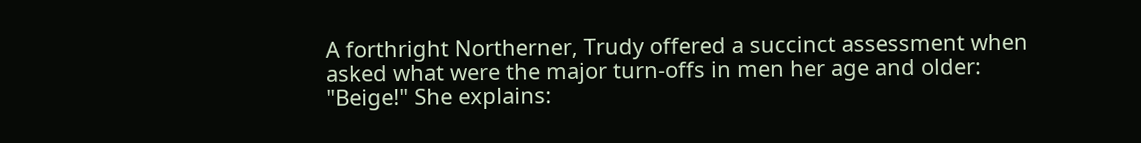A forthright Northerner, Trudy offered a succinct assessment when asked what were the major turn-offs in men her age and older:
"Beige!" She explains: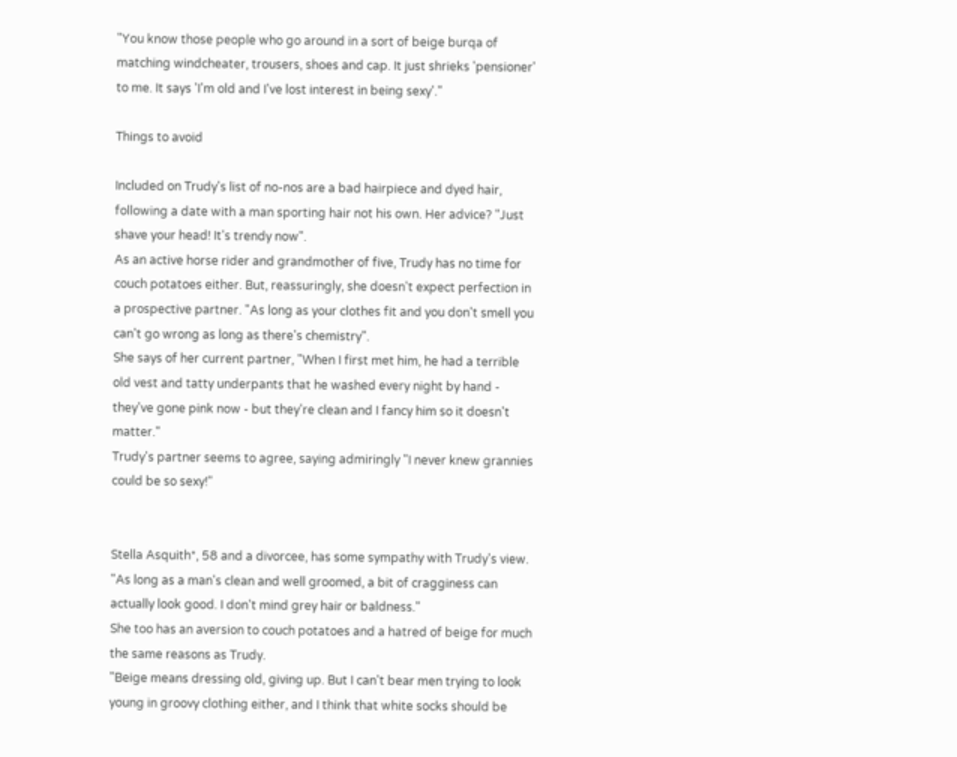"You know those people who go around in a sort of beige burqa of matching windcheater, trousers, shoes and cap. It just shrieks 'pensioner' to me. It says 'I'm old and I've lost interest in being sexy'."

Things to avoid

Included on Trudy's list of no-nos are a bad hairpiece and dyed hair, following a date with a man sporting hair not his own. Her advice? "Just shave your head! It's trendy now".
As an active horse rider and grandmother of five, Trudy has no time for couch potatoes either. But, reassuringly, she doesn't expect perfection in a prospective partner. "As long as your clothes fit and you don't smell you can't go wrong as long as there's chemistry".
She says of her current partner, "When I first met him, he had a terrible old vest and tatty underpants that he washed every night by hand - they've gone pink now - but they're clean and I fancy him so it doesn't matter."
Trudy's partner seems to agree, saying admiringly "I never knew grannies could be so sexy!"


Stella Asquith*, 58 and a divorcee, has some sympathy with Trudy's view.
"As long as a man's clean and well groomed, a bit of cragginess can actually look good. I don't mind grey hair or baldness."
She too has an aversion to couch potatoes and a hatred of beige for much the same reasons as Trudy.
"Beige means dressing old, giving up. But I can't bear men trying to look young in groovy clothing either, and I think that white socks should be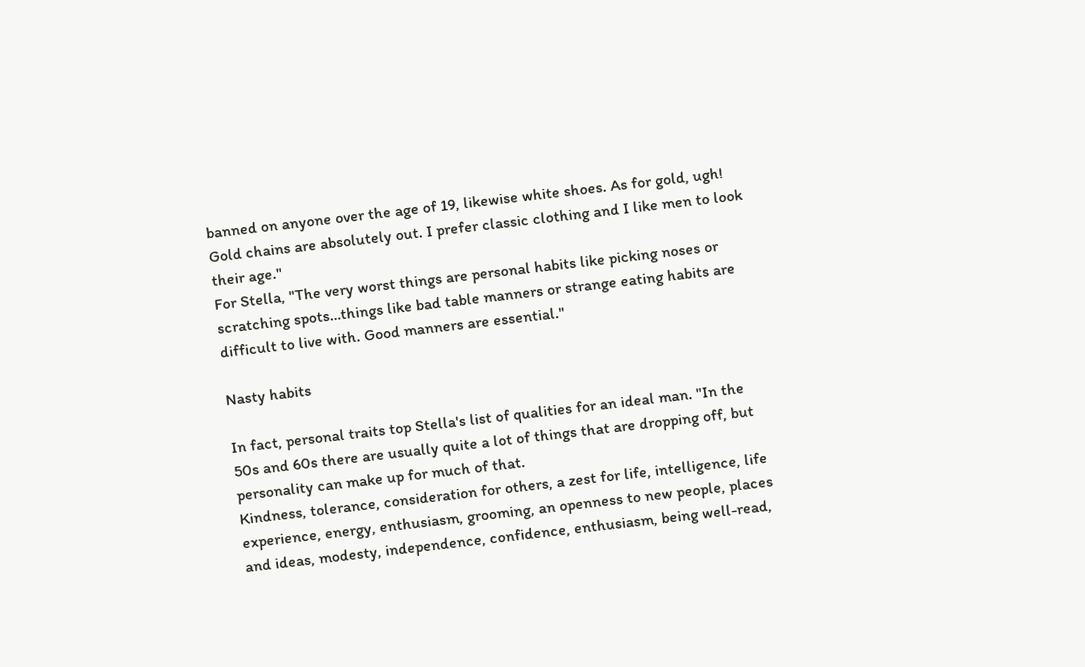banned on anyone over the age of 19, likewise white shoes. As for gold, ugh! Gold chains are absolutely out. I prefer classic clothing and I like men to look their age."
For Stella, "The very worst things are personal habits like picking noses or scratching spots…things like bad table manners or strange eating habits are difficult to live with. Good manners are essential."

Nasty habits

In fact, personal traits top Stella's list of qualities for an ideal man. "In the 50s and 60s there are usually quite a lot of things that are dropping off, but personality can make up for much of that.
Kindness, tolerance, consideration for others, a zest for life, intelligence, life experience, energy, enthusiasm, grooming, an openness to new people, places and ideas, modesty, independence, confidence, enthusiasm, being well-read,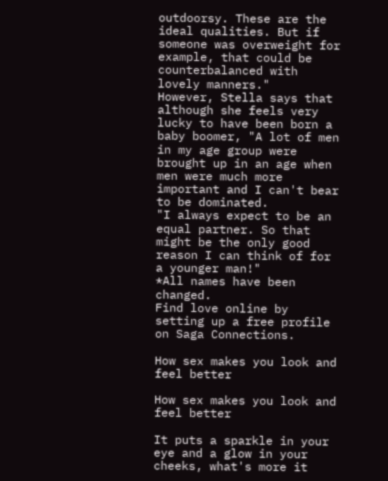outdoorsy. These are the ideal qualities. But if someone was overweight for example, that could be counterbalanced with lovely manners."
However, Stella says that although she feels very lucky to have been born a baby boomer, "A lot of men in my age group were brought up in an age when men were much more important and I can't bear to be dominated.
"I always expect to be an equal partner. So that might be the only good reason I can think of for a younger man!"
*All names have been changed.
Find love online by setting up a free profile on Saga Connections.

How sex makes you look and feel better

How sex makes you look and feel better

It puts a sparkle in your eye and a glow in your cheeks, what's more it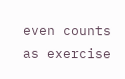even counts as exercise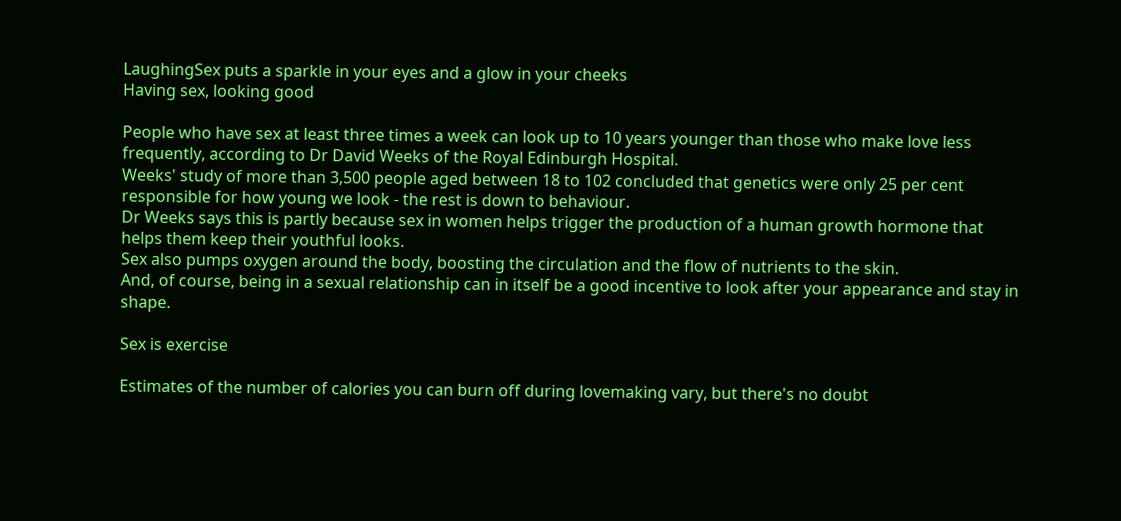LaughingSex puts a sparkle in your eyes and a glow in your cheeks
Having sex, looking good

People who have sex at least three times a week can look up to 10 years younger than those who make love less frequently, according to Dr David Weeks of the Royal Edinburgh Hospital.
Weeks' study of more than 3,500 people aged between 18 to 102 concluded that genetics were only 25 per cent responsible for how young we look - the rest is down to behaviour.
Dr Weeks says this is partly because sex in women helps trigger the production of a human growth hormone that helps them keep their youthful looks.
Sex also pumps oxygen around the body, boosting the circulation and the flow of nutrients to the skin.
And, of course, being in a sexual relationship can in itself be a good incentive to look after your appearance and stay in shape.

Sex is exercise

Estimates of the number of calories you can burn off during lovemaking vary, but there's no doubt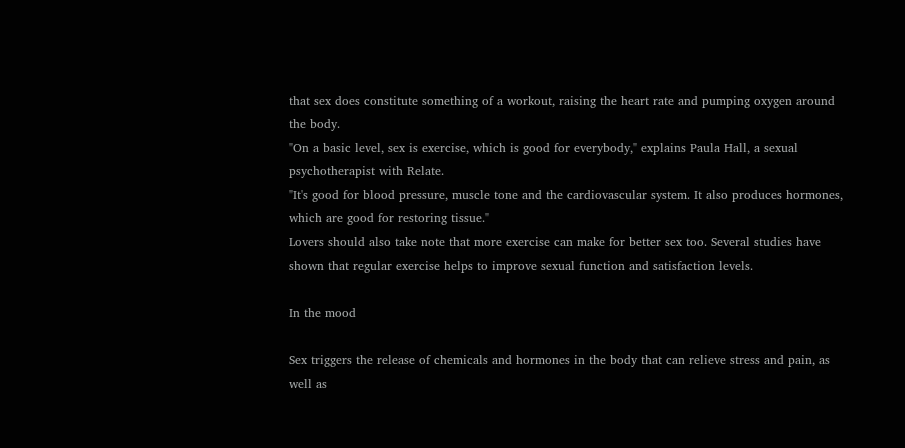that sex does constitute something of a workout, raising the heart rate and pumping oxygen around the body.
"On a basic level, sex is exercise, which is good for everybody," explains Paula Hall, a sexual psychotherapist with Relate.
"It's good for blood pressure, muscle tone and the cardiovascular system. It also produces hormones, which are good for restoring tissue."
Lovers should also take note that more exercise can make for better sex too. Several studies have shown that regular exercise helps to improve sexual function and satisfaction levels.

In the mood

Sex triggers the release of chemicals and hormones in the body that can relieve stress and pain, as well as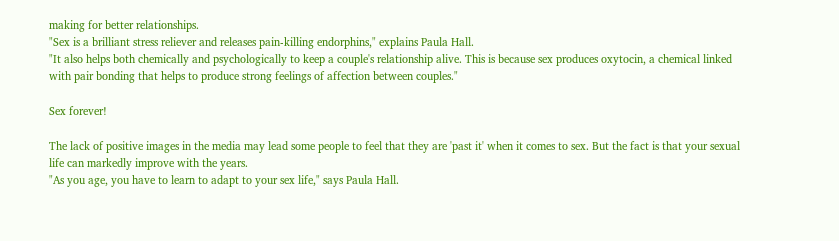making for better relationships.
"Sex is a brilliant stress reliever and releases pain-killing endorphins," explains Paula Hall.
"It also helps both chemically and psychologically to keep a couple's relationship alive. This is because sex produces oxytocin, a chemical linked with pair bonding that helps to produce strong feelings of affection between couples."

Sex forever!

The lack of positive images in the media may lead some people to feel that they are 'past it' when it comes to sex. But the fact is that your sexual life can markedly improve with the years.
"As you age, you have to learn to adapt to your sex life," says Paula Hall.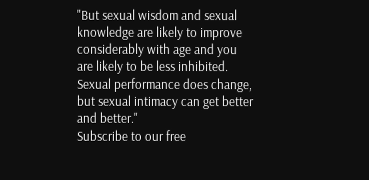"But sexual wisdom and sexual knowledge are likely to improve considerably with age and you are likely to be less inhibited. Sexual performance does change, but sexual intimacy can get better and better."
Subscribe to our free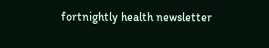fortnightly health newsletter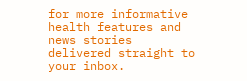for more informative health features and news stories delivered straight to your inbox.